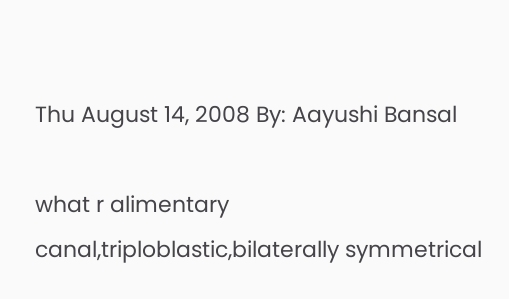Thu August 14, 2008 By: Aayushi Bansal

what r alimentary canal,triploblastic,bilaterally symmetrical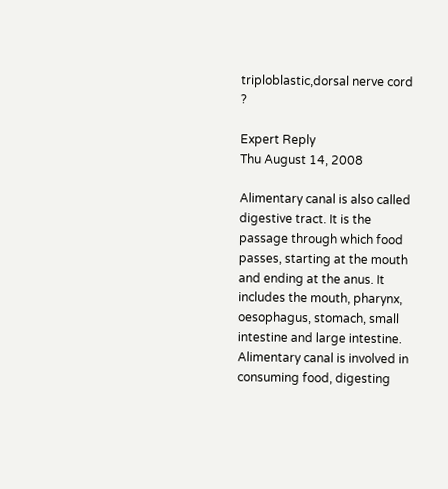triploblastic,dorsal nerve cord ?

Expert Reply
Thu August 14, 2008

Alimentary canal is also called digestive tract. It is the passage through which food passes, starting at the mouth and ending at the anus. It includes the mouth, pharynx, oesophagus, stomach, small intestine and large intestine. Alimentary canal is involved in consuming food, digesting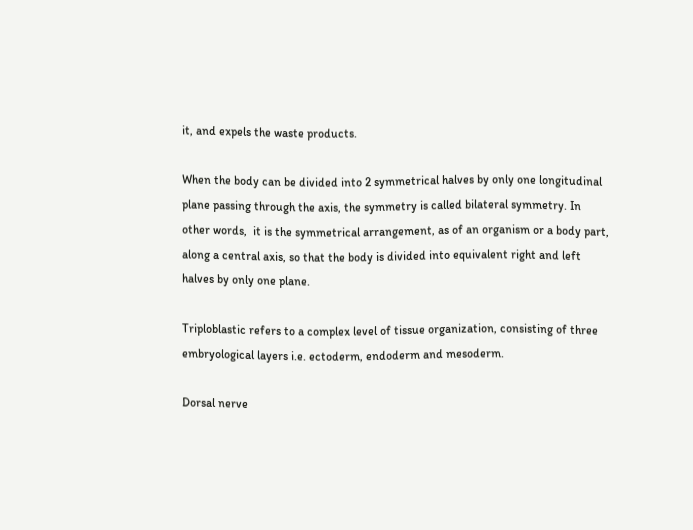it, and expels the waste products.

When the body can be divided into 2 symmetrical halves by only one longitudinal plane passing through the axis, the symmetry is called bilateral symmetry. In other words,  it is the symmetrical arrangement, as of an organism or a body part, along a central axis, so that the body is divided into equivalent right and left halves by only one plane.

Triploblastic refers to a complex level of tissue organization, consisting of three embryological layers i.e. ectoderm, endoderm and mesoderm.

Dorsal nerve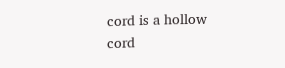cord is a hollow cord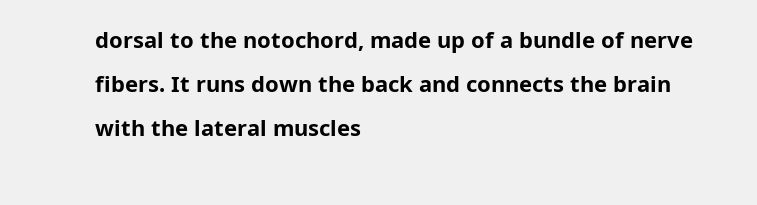dorsal to the notochord, made up of a bundle of nerve fibers. It runs down the back and connects the brain with the lateral muscles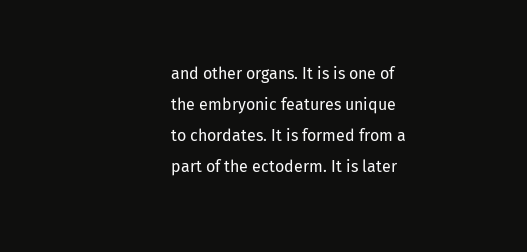and other organs. It is is one of the embryonic features unique to chordates. It is formed from a part of the ectoderm. It is later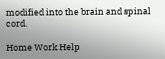modified into the brain and spinal cord.

Home Work Help